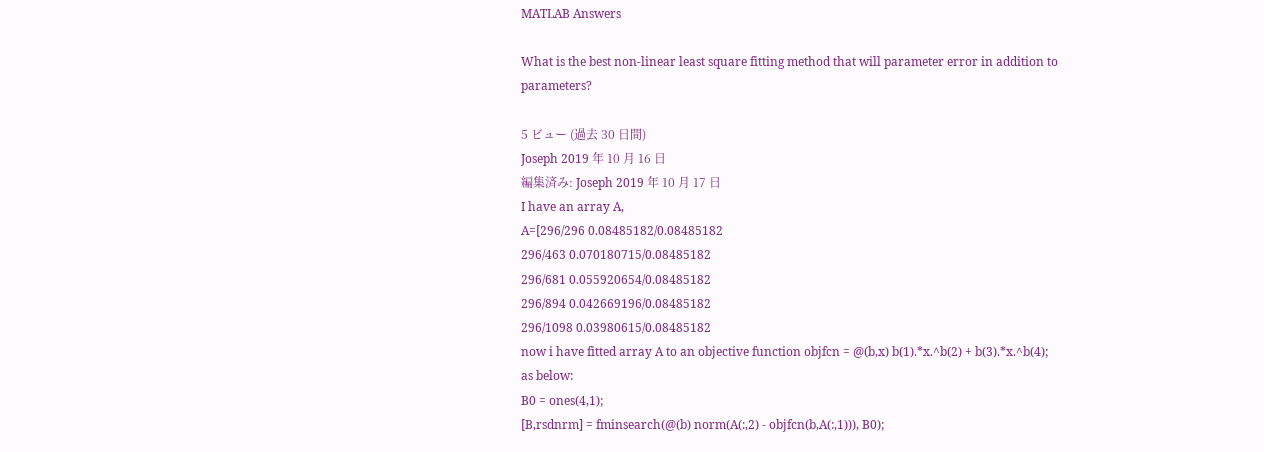MATLAB Answers

What is the best non-linear least square fitting method that will parameter error in addition to parameters?

5 ビュー (過去 30 日間)
Joseph 2019 年 10 月 16 日
編集済み: Joseph 2019 年 10 月 17 日
I have an array A,
A=[296/296 0.08485182/0.08485182
296/463 0.070180715/0.08485182
296/681 0.055920654/0.08485182
296/894 0.042669196/0.08485182
296/1098 0.03980615/0.08485182
now i have fitted array A to an objective function objfcn = @(b,x) b(1).*x.^b(2) + b(3).*x.^b(4); as below:
B0 = ones(4,1);
[B,rsdnrm] = fminsearch(@(b) norm(A(:,2) - objfcn(b,A(:,1))), B0);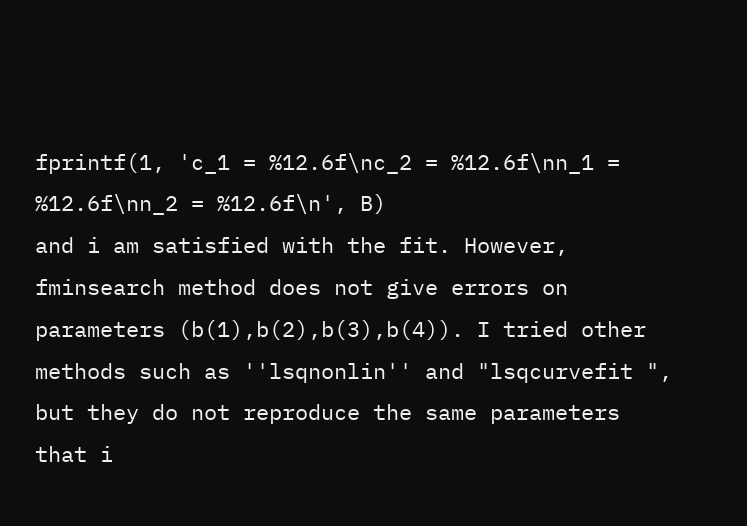fprintf(1, 'c_1 = %12.6f\nc_2 = %12.6f\nn_1 = %12.6f\nn_2 = %12.6f\n', B)
and i am satisfied with the fit. However, fminsearch method does not give errors on parameters (b(1),b(2),b(3),b(4)). I tried other methods such as ''lsqnonlin'' and "lsqcurvefit ", but they do not reproduce the same parameters that i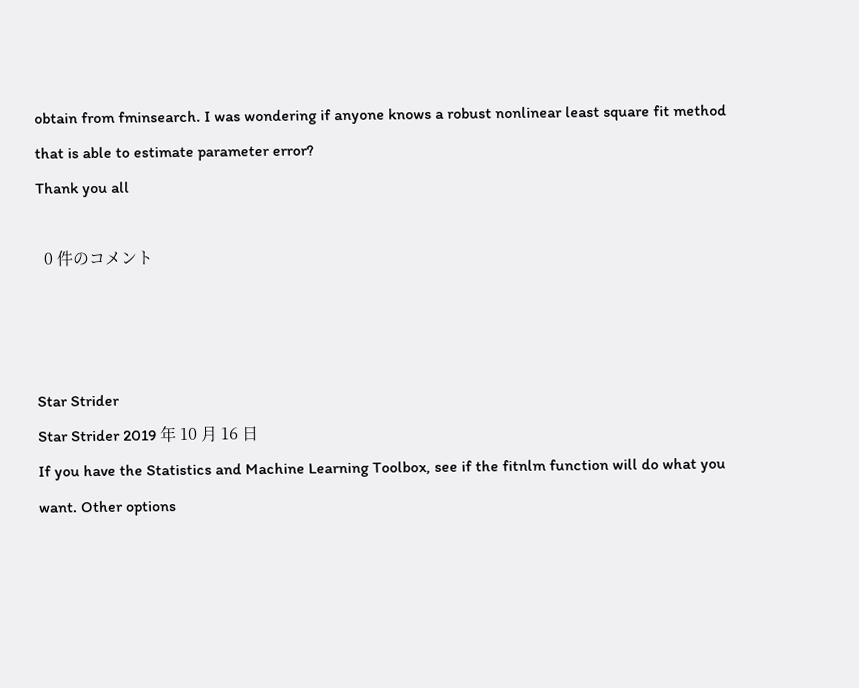obtain from fminsearch. I was wondering if anyone knows a robust nonlinear least square fit method that is able to estimate parameter error?
Thank you all

  0 件のコメント



Star Strider
Star Strider 2019 年 10 月 16 日
If you have the Statistics and Machine Learning Toolbox, see if the fitnlm function will do what you want. Other options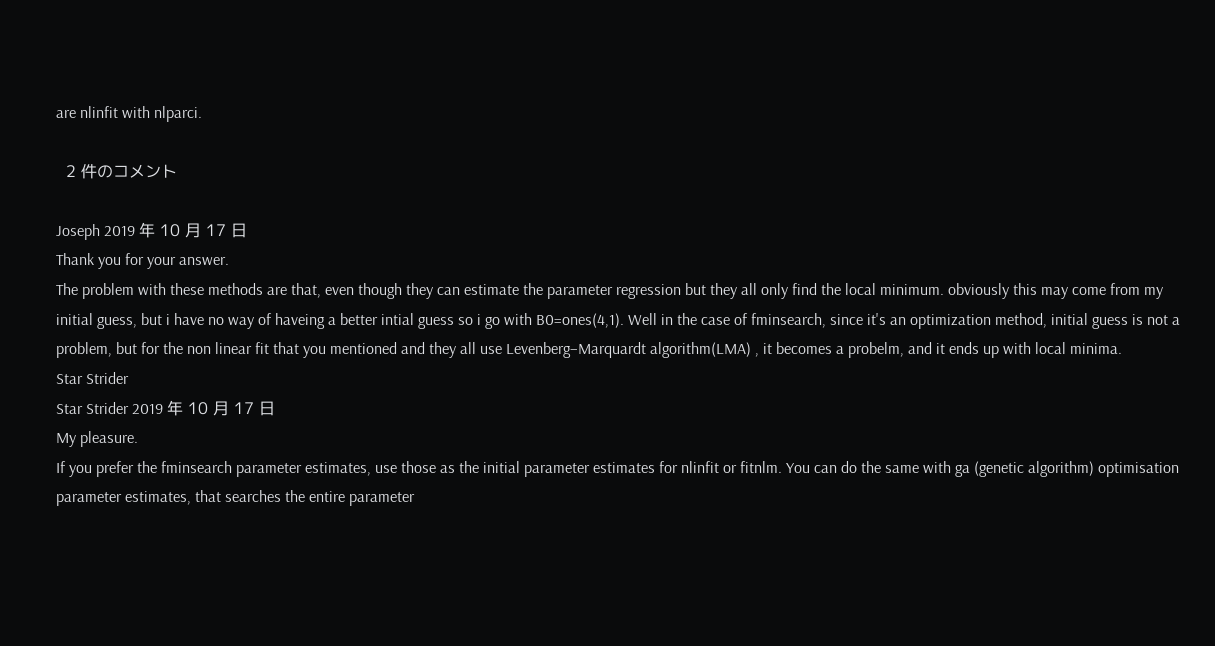are nlinfit with nlparci.

  2 件のコメント

Joseph 2019 年 10 月 17 日
Thank you for your answer.
The problem with these methods are that, even though they can estimate the parameter regression but they all only find the local minimum. obviously this may come from my initial guess, but i have no way of haveing a better intial guess so i go with B0=ones(4,1). Well in the case of fminsearch, since it's an optimization method, initial guess is not a problem, but for the non linear fit that you mentioned and they all use Levenberg–Marquardt algorithm(LMA) , it becomes a probelm, and it ends up with local minima.
Star Strider
Star Strider 2019 年 10 月 17 日
My pleasure.
If you prefer the fminsearch parameter estimates, use those as the initial parameter estimates for nlinfit or fitnlm. You can do the same with ga (genetic algorithm) optimisation parameter estimates, that searches the entire parameter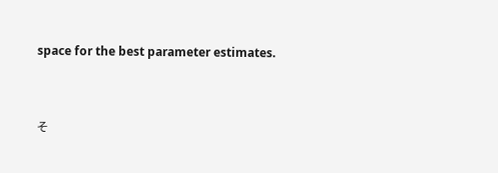space for the best parameter estimates.


そ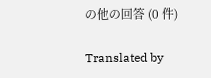の他の回答 (0 件)

Translated by